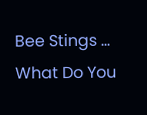Bee Stings … What Do You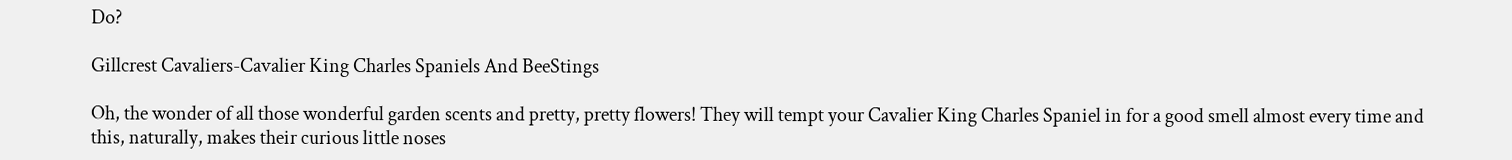Do?

Gillcrest Cavaliers-Cavalier King Charles Spaniels And BeeStings

Oh, the wonder of all those wonderful garden scents and pretty, pretty flowers! They will tempt your Cavalier King Charles Spaniel in for a good smell almost every time and this, naturally, makes their curious little noses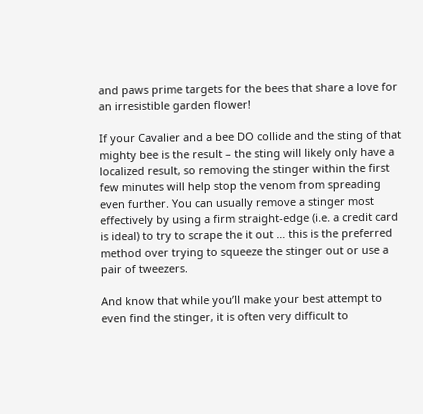and paws prime targets for the bees that share a love for an irresistible garden flower!

If your Cavalier and a bee DO collide and the sting of that mighty bee is the result – the sting will likely only have a localized result, so removing the stinger within the first few minutes will help stop the venom from spreading even further. You can usually remove a stinger most effectively by using a firm straight-edge (i.e. a credit card is ideal) to try to scrape the it out … this is the preferred method over trying to squeeze the stinger out or use a pair of tweezers.

And know that while you’ll make your best attempt to even find the stinger, it is often very difficult to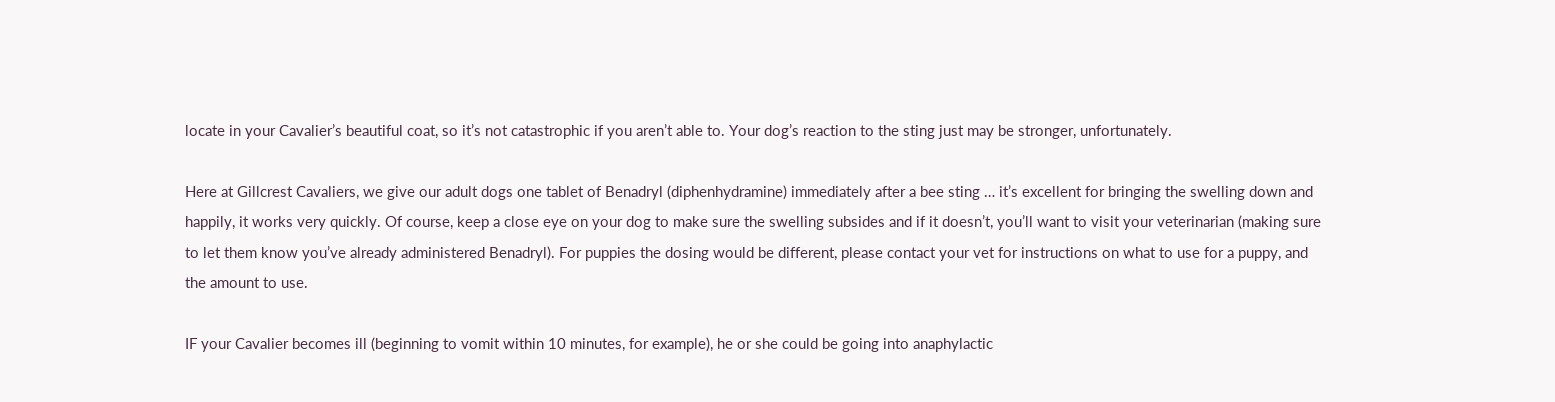locate in your Cavalier’s beautiful coat, so it’s not catastrophic if you aren’t able to. Your dog’s reaction to the sting just may be stronger, unfortunately.

Here at Gillcrest Cavaliers, we give our adult dogs one tablet of Benadryl (diphenhydramine) immediately after a bee sting … it’s excellent for bringing the swelling down and happily, it works very quickly. Of course, keep a close eye on your dog to make sure the swelling subsides and if it doesn’t, you’ll want to visit your veterinarian (making sure to let them know you’ve already administered Benadryl). For puppies the dosing would be different, please contact your vet for instructions on what to use for a puppy, and the amount to use.

IF your Cavalier becomes ill (beginning to vomit within 10 minutes, for example), he or she could be going into anaphylactic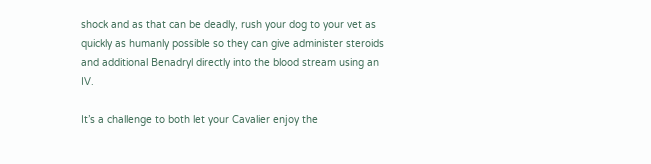shock and as that can be deadly, rush your dog to your vet as quickly as humanly possible so they can give administer steroids and additional Benadryl directly into the blood stream using an IV.

It’s a challenge to both let your Cavalier enjoy the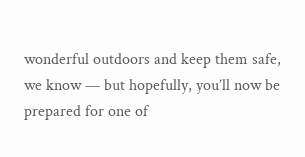wonderful outdoors and keep them safe, we know — but hopefully, you’ll now be prepared for one of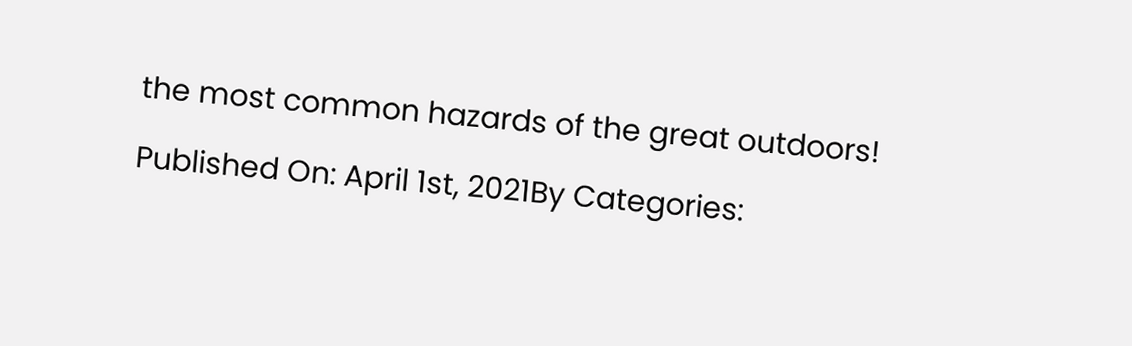the most common hazards of the great outdoors!

Published On: April 1st, 2021By Categories: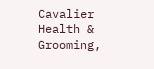Cavalier Health & Grooming,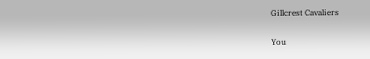Gillcrest Cavaliers

You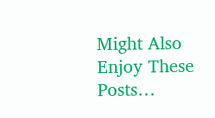Might Also Enjoy These Posts…